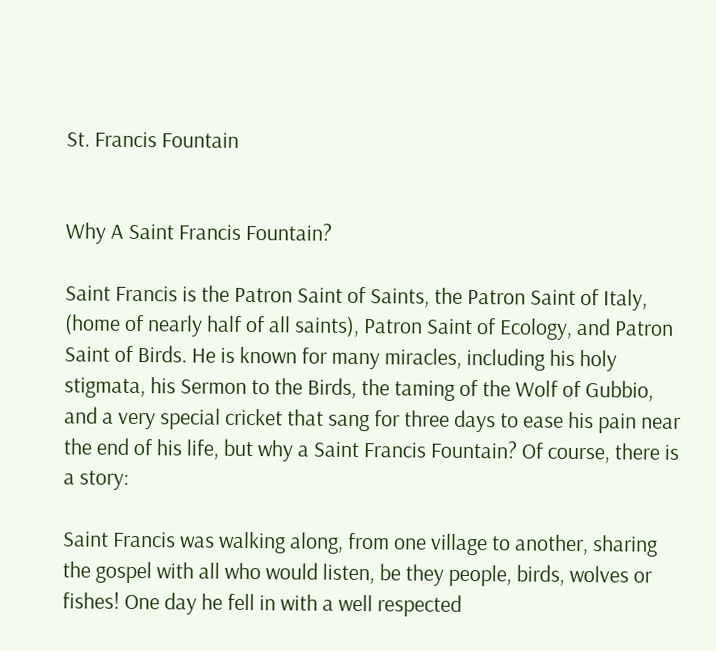St. Francis Fountain


Why A Saint Francis Fountain?

Saint Francis is the Patron Saint of Saints, the Patron Saint of Italy, (home of nearly half of all saints), Patron Saint of Ecology, and Patron Saint of Birds. He is known for many miracles, including his holy stigmata, his Sermon to the Birds, the taming of the Wolf of Gubbio, and a very special cricket that sang for three days to ease his pain near the end of his life, but why a Saint Francis Fountain? Of course, there is a story:

Saint Francis was walking along, from one village to another, sharing the gospel with all who would listen, be they people, birds, wolves or fishes! One day he fell in with a well respected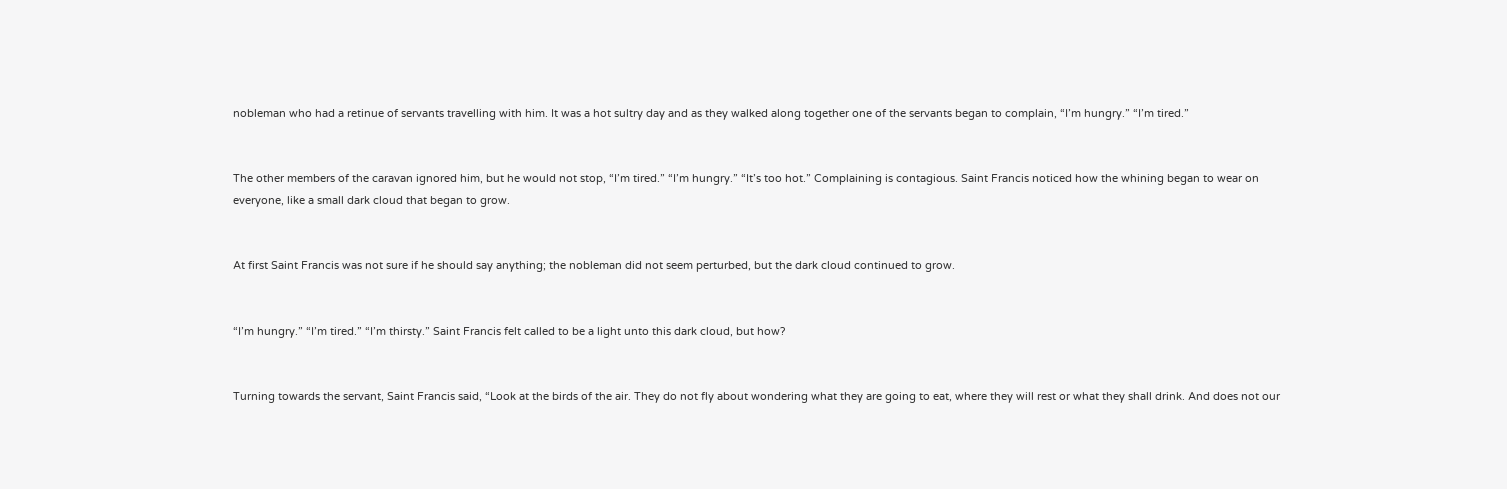nobleman who had a retinue of servants travelling with him. It was a hot sultry day and as they walked along together one of the servants began to complain, “I’m hungry.” “I’m tired.”


The other members of the caravan ignored him, but he would not stop, “I’m tired.” “I’m hungry.” “It’s too hot.” Complaining is contagious. Saint Francis noticed how the whining began to wear on everyone, like a small dark cloud that began to grow.


At first Saint Francis was not sure if he should say anything; the nobleman did not seem perturbed, but the dark cloud continued to grow.


“I’m hungry.” “I’m tired.” “I’m thirsty.” Saint Francis felt called to be a light unto this dark cloud, but how?


Turning towards the servant, Saint Francis said, “Look at the birds of the air. They do not fly about wondering what they are going to eat, where they will rest or what they shall drink. And does not our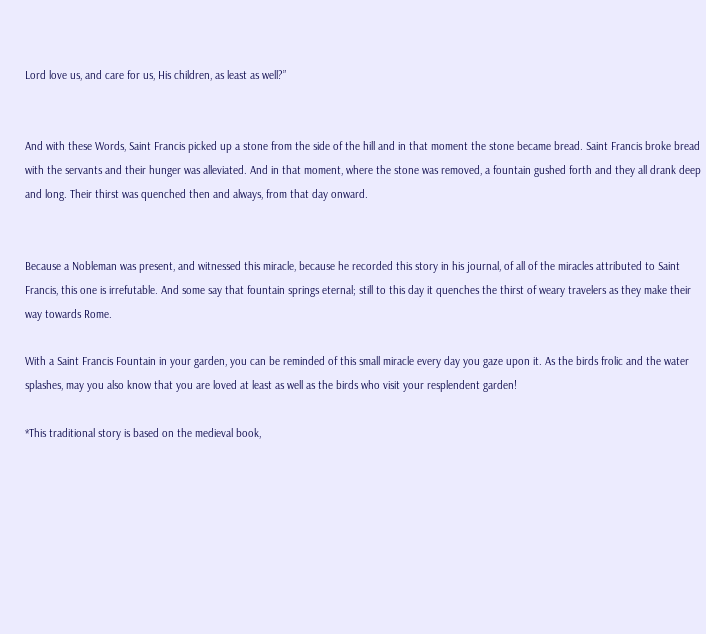Lord love us, and care for us, His children, as least as well?”


And with these Words, Saint Francis picked up a stone from the side of the hill and in that moment the stone became bread. Saint Francis broke bread with the servants and their hunger was alleviated. And in that moment, where the stone was removed, a fountain gushed forth and they all drank deep and long. Their thirst was quenched then and always, from that day onward.


Because a Nobleman was present, and witnessed this miracle, because he recorded this story in his journal, of all of the miracles attributed to Saint Francis, this one is irrefutable. And some say that fountain springs eternal; still to this day it quenches the thirst of weary travelers as they make their way towards Rome.

With a Saint Francis Fountain in your garden, you can be reminded of this small miracle every day you gaze upon it. As the birds frolic and the water splashes, may you also know that you are loved at least as well as the birds who visit your resplendent garden!

*This traditional story is based on the medieval book,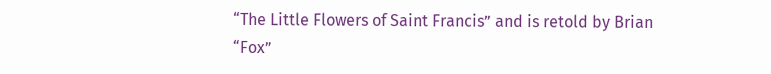“The Little Flowers of Saint Francis” and is retold by Brian “Fox”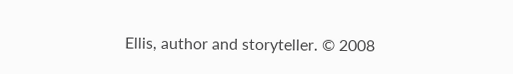Ellis, author and storyteller. © 2008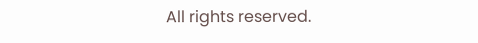All rights reserved.